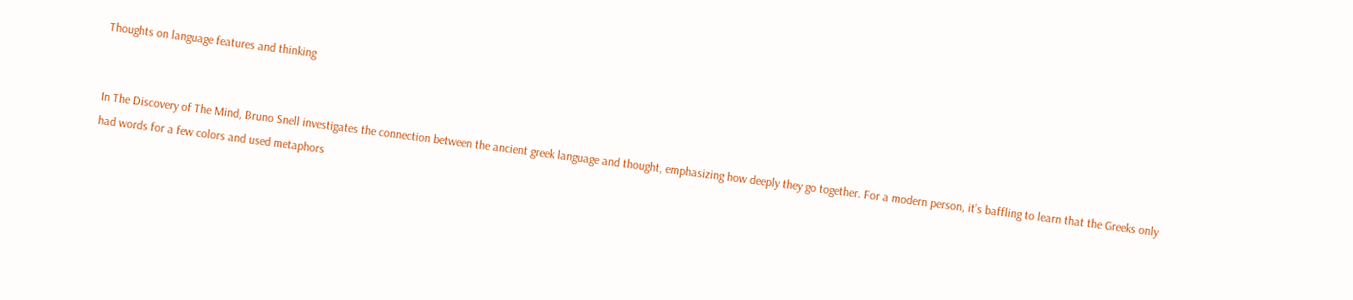Thoughts on language features and thinking


In The Discovery of The Mind, Bruno Snell investigates the connection between the ancient greek language and thought, emphasizing how deeply they go together. For a modern person, it’s baffling to learn that the Greeks only had words for a few colors and used metaphors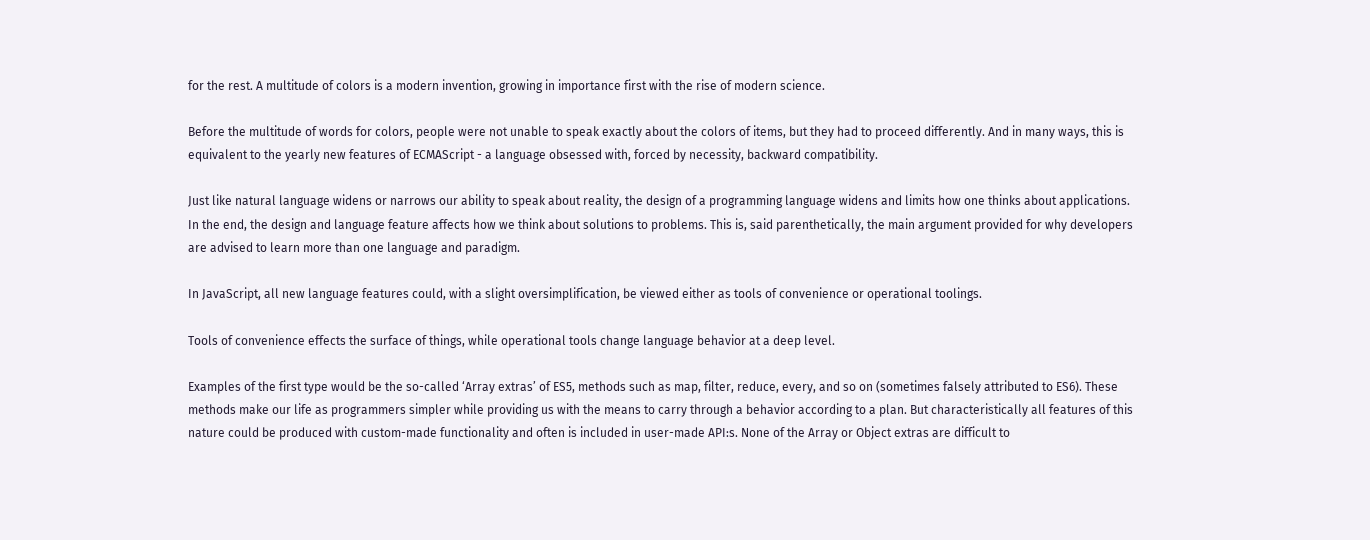for the rest. A multitude of colors is a modern invention, growing in importance first with the rise of modern science.

Before the multitude of words for colors, people were not unable to speak exactly about the colors of items, but they had to proceed differently. And in many ways, this is equivalent to the yearly new features of ECMAScript - a language obsessed with, forced by necessity, backward compatibility.

Just like natural language widens or narrows our ability to speak about reality, the design of a programming language widens and limits how one thinks about applications. In the end, the design and language feature affects how we think about solutions to problems. This is, said parenthetically, the main argument provided for why developers are advised to learn more than one language and paradigm.

In JavaScript, all new language features could, with a slight oversimplification, be viewed either as tools of convenience or operational toolings.

Tools of convenience effects the surface of things, while operational tools change language behavior at a deep level.

Examples of the first type would be the so-called ‘Array extras’ of ES5, methods such as map, filter, reduce, every, and so on (sometimes falsely attributed to ES6). These methods make our life as programmers simpler while providing us with the means to carry through a behavior according to a plan. But characteristically all features of this nature could be produced with custom-made functionality and often is included in user-made API:s. None of the Array or Object extras are difficult to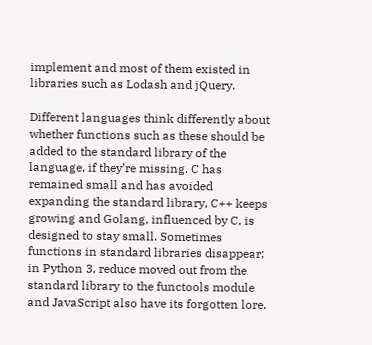implement and most of them existed in libraries such as Lodash and jQuery.

Different languages think differently about whether functions such as these should be added to the standard library of the language, if they’re missing. C has remained small and has avoided expanding the standard library, C++ keeps growing and Golang, influenced by C, is designed to stay small. Sometimes functions in standard libraries disappear; in Python 3, reduce moved out from the standard library to the functools module and JavaScript also have its forgotten lore.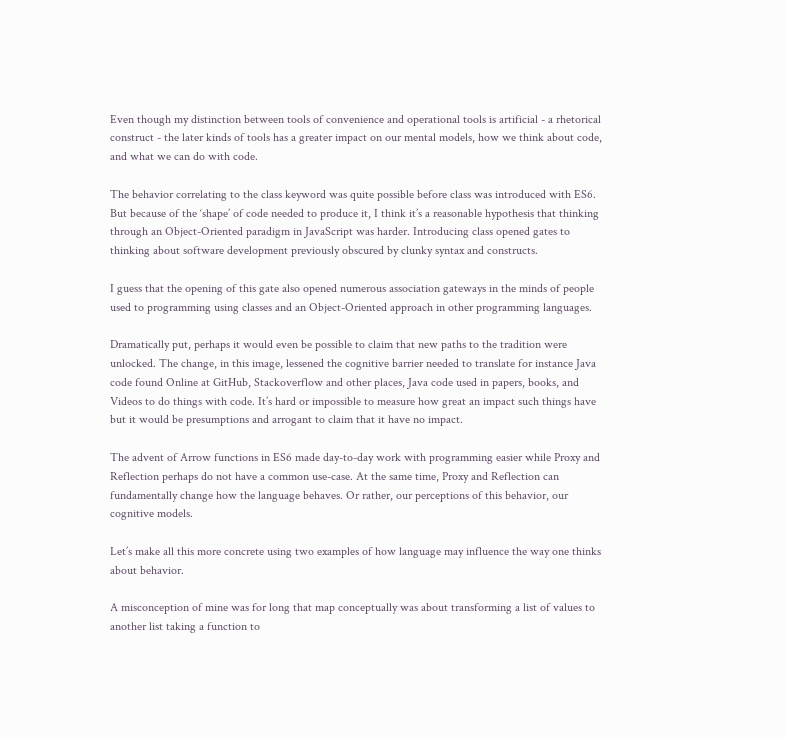Even though my distinction between tools of convenience and operational tools is artificial - a rhetorical construct - the later kinds of tools has a greater impact on our mental models, how we think about code, and what we can do with code.

The behavior correlating to the class keyword was quite possible before class was introduced with ES6. But because of the ‘shape’ of code needed to produce it, I think it’s a reasonable hypothesis that thinking through an Object-Oriented paradigm in JavaScript was harder. Introducing class opened gates to thinking about software development previously obscured by clunky syntax and constructs.

I guess that the opening of this gate also opened numerous association gateways in the minds of people used to programming using classes and an Object-Oriented approach in other programming languages.

Dramatically put, perhaps it would even be possible to claim that new paths to the tradition were unlocked. The change, in this image, lessened the cognitive barrier needed to translate for instance Java code found Online at GitHub, Stackoverflow and other places, Java code used in papers, books, and Videos to do things with code. It’s hard or impossible to measure how great an impact such things have but it would be presumptions and arrogant to claim that it have no impact.

The advent of Arrow functions in ES6 made day-to-day work with programming easier while Proxy and Reflection perhaps do not have a common use-case. At the same time, Proxy and Reflection can fundamentally change how the language behaves. Or rather, our perceptions of this behavior, our cognitive models.

Let’s make all this more concrete using two examples of how language may influence the way one thinks about behavior.

A misconception of mine was for long that map conceptually was about transforming a list of values to another list taking a function to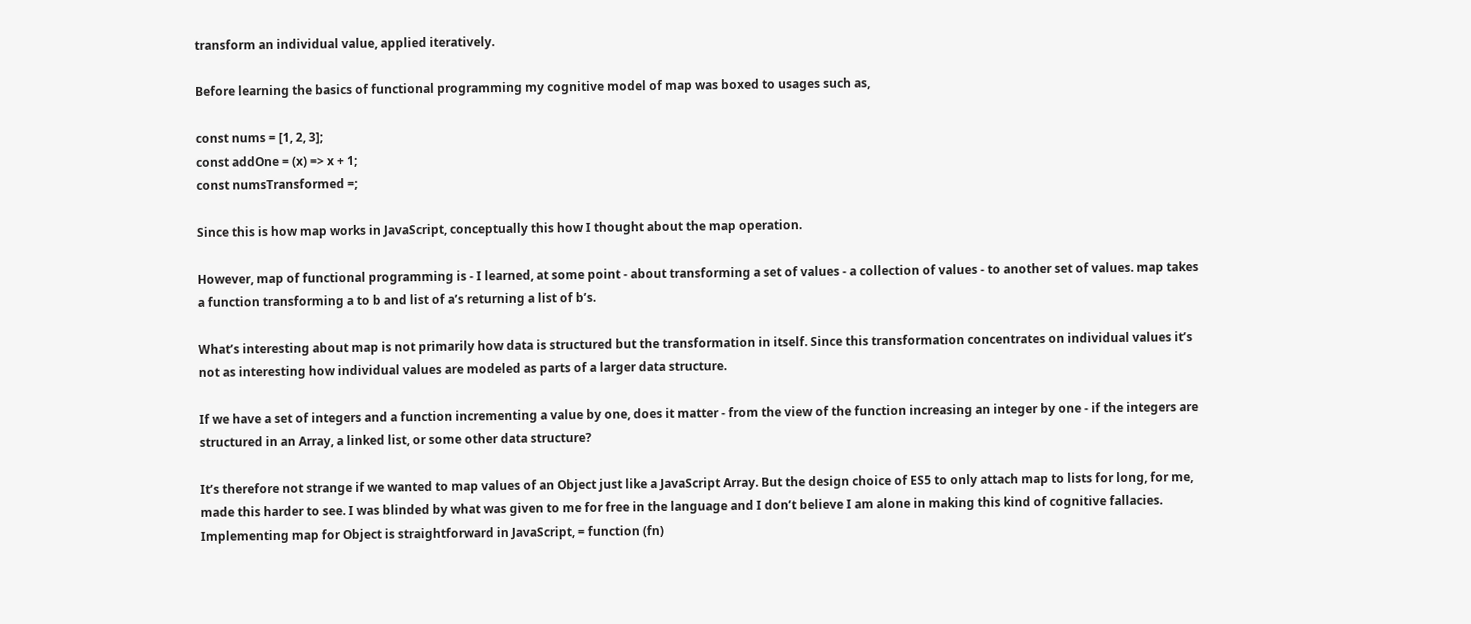transform an individual value, applied iteratively.

Before learning the basics of functional programming my cognitive model of map was boxed to usages such as,

const nums = [1, 2, 3];
const addOne = (x) => x + 1;
const numsTransformed =;

Since this is how map works in JavaScript, conceptually this how I thought about the map operation.

However, map of functional programming is - I learned, at some point - about transforming a set of values - a collection of values - to another set of values. map takes a function transforming a to b and list of a’s returning a list of b’s.

What’s interesting about map is not primarily how data is structured but the transformation in itself. Since this transformation concentrates on individual values it’s not as interesting how individual values are modeled as parts of a larger data structure.

If we have a set of integers and a function incrementing a value by one, does it matter - from the view of the function increasing an integer by one - if the integers are structured in an Array, a linked list, or some other data structure?

It’s therefore not strange if we wanted to map values of an Object just like a JavaScript Array. But the design choice of ES5 to only attach map to lists for long, for me, made this harder to see. I was blinded by what was given to me for free in the language and I don’t believe I am alone in making this kind of cognitive fallacies. Implementing map for Object is straightforward in JavaScript, = function (fn)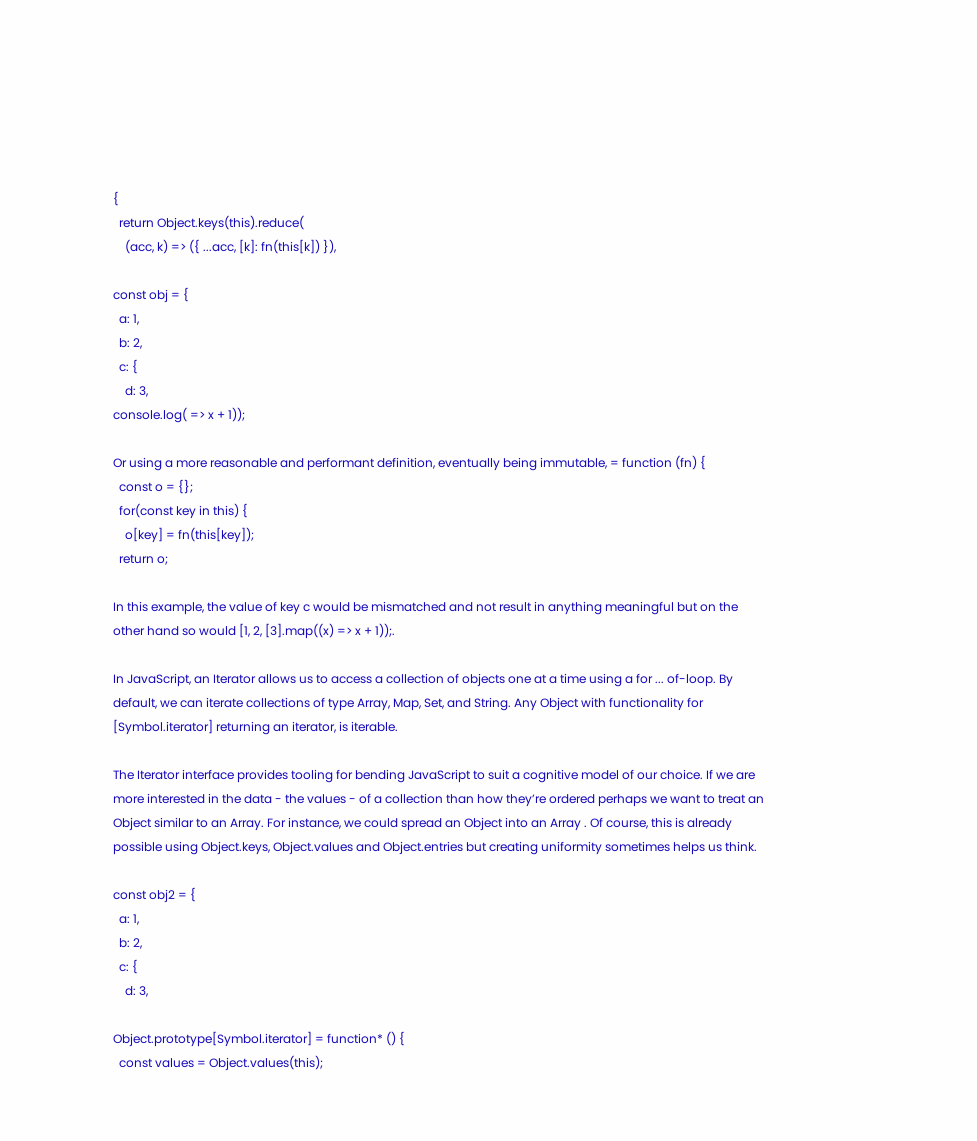{
  return Object.keys(this).reduce(
    (acc, k) => ({ ...acc, [k]: fn(this[k]) }),

const obj = {
  a: 1,
  b: 2,
  c: {
    d: 3,
console.log( => x + 1));

Or using a more reasonable and performant definition, eventually being immutable, = function (fn) {
  const o = {};
  for(const key in this) {
    o[key] = fn(this[key]);
  return o;

In this example, the value of key c would be mismatched and not result in anything meaningful but on the other hand so would [1, 2, [3].map((x) => x + 1));.

In JavaScript, an Iterator allows us to access a collection of objects one at a time using a for ... of-loop. By default, we can iterate collections of type Array, Map, Set, and String. Any Object with functionality for [Symbol.iterator] returning an iterator, is iterable.

The Iterator interface provides tooling for bending JavaScript to suit a cognitive model of our choice. If we are more interested in the data - the values - of a collection than how they’re ordered perhaps we want to treat an Object similar to an Array. For instance, we could spread an Object into an Array . Of course, this is already possible using Object.keys, Object.values and Object.entries but creating uniformity sometimes helps us think.

const obj2 = {
  a: 1,
  b: 2,
  c: {
    d: 3,

Object.prototype[Symbol.iterator] = function* () {
  const values = Object.values(this);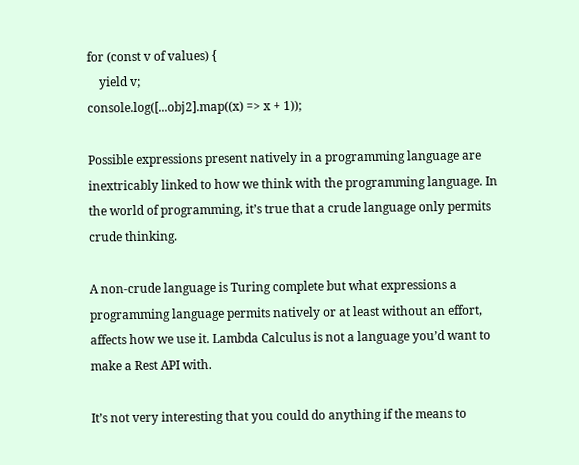for (const v of values) {
    yield v;
console.log([...obj2].map((x) => x + 1));

Possible expressions present natively in a programming language are inextricably linked to how we think with the programming language. In the world of programming, it’s true that a crude language only permits crude thinking.

A non-crude language is Turing complete but what expressions a programming language permits natively or at least without an effort, affects how we use it. Lambda Calculus is not a language you’d want to make a Rest API with.

It’s not very interesting that you could do anything if the means to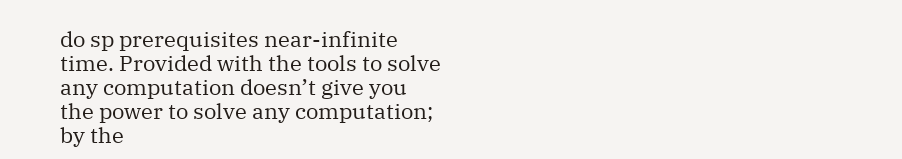do sp prerequisites near-infinite time. Provided with the tools to solve any computation doesn’t give you the power to solve any computation; by the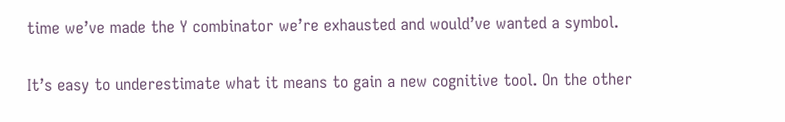time we’ve made the Y combinator we’re exhausted and would’ve wanted a symbol.

It’s easy to underestimate what it means to gain a new cognitive tool. On the other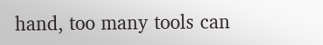hand, too many tools can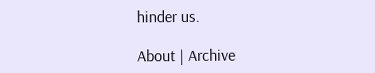hinder us.

About | Archive